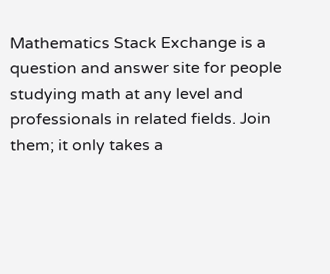Mathematics Stack Exchange is a question and answer site for people studying math at any level and professionals in related fields. Join them; it only takes a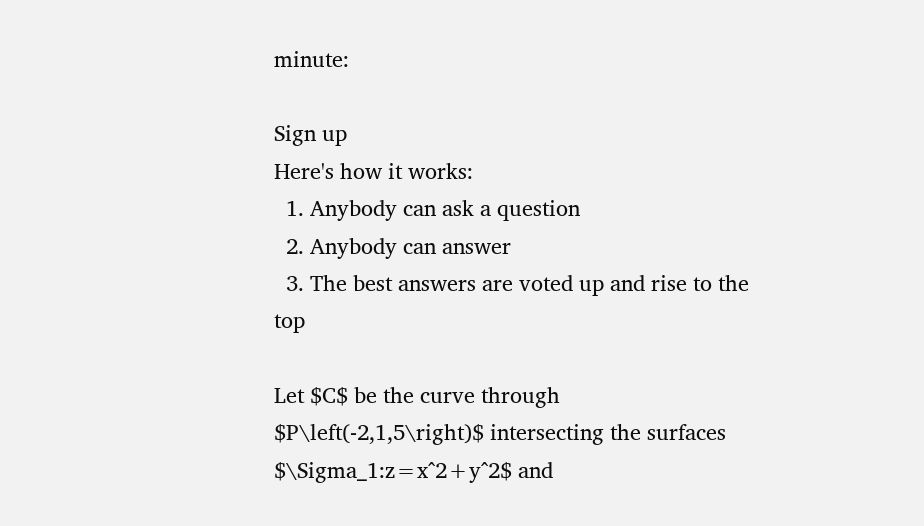minute:

Sign up
Here's how it works:
  1. Anybody can ask a question
  2. Anybody can answer
  3. The best answers are voted up and rise to the top

Let $C$ be the curve through $P\left(-2,1,5\right)$ intersecting the surfaces $\Sigma_1:z=x^2+y^2$ and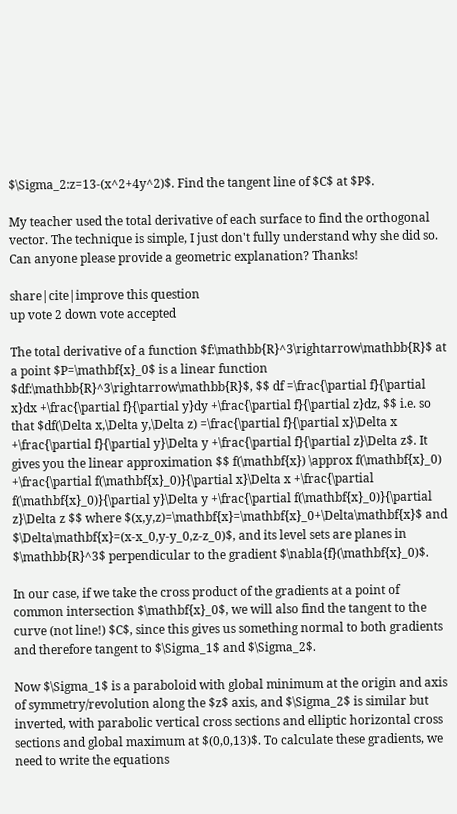$\Sigma_2:z=13-(x^2+4y^2)$. Find the tangent line of $C$ at $P$.

My teacher used the total derivative of each surface to find the orthogonal vector. The technique is simple, I just don't fully understand why she did so. Can anyone please provide a geometric explanation? Thanks!

share|cite|improve this question
up vote 2 down vote accepted

The total derivative of a function $f:\mathbb{R}^3\rightarrow\mathbb{R}$ at a point $P=\mathbf{x}_0$ is a linear function $df:\mathbb{R}^3\rightarrow\mathbb{R}$, $$ df =\frac{\partial f}{\partial x}dx +\frac{\partial f}{\partial y}dy +\frac{\partial f}{\partial z}dz, $$ i.e. so that $df(\Delta x,\Delta y,\Delta z) =\frac{\partial f}{\partial x}\Delta x +\frac{\partial f}{\partial y}\Delta y +\frac{\partial f}{\partial z}\Delta z$. It gives you the linear approximation $$ f(\mathbf{x}) \approx f(\mathbf{x}_0) +\frac{\partial f(\mathbf{x}_0)}{\partial x}\Delta x +\frac{\partial f(\mathbf{x}_0)}{\partial y}\Delta y +\frac{\partial f(\mathbf{x}_0)}{\partial z}\Delta z $$ where $(x,y,z)=\mathbf{x}=\mathbf{x}_0+\Delta\mathbf{x}$ and $\Delta\mathbf{x}=(x-x_0,y-y_0,z-z_0)$, and its level sets are planes in $\mathbb{R}^3$ perpendicular to the gradient $\nabla{f}(\mathbf{x}_0)$.

In our case, if we take the cross product of the gradients at a point of common intersection $\mathbf{x}_0$, we will also find the tangent to the curve (not line!) $C$, since this gives us something normal to both gradients and therefore tangent to $\Sigma_1$ and $\Sigma_2$.

Now $\Sigma_1$ is a paraboloid with global minimum at the origin and axis of symmetry/revolution along the $z$ axis, and $\Sigma_2$ is similar but inverted, with parabolic vertical cross sections and elliptic horizontal cross sections and global maximum at $(0,0,13)$. To calculate these gradients, we need to write the equations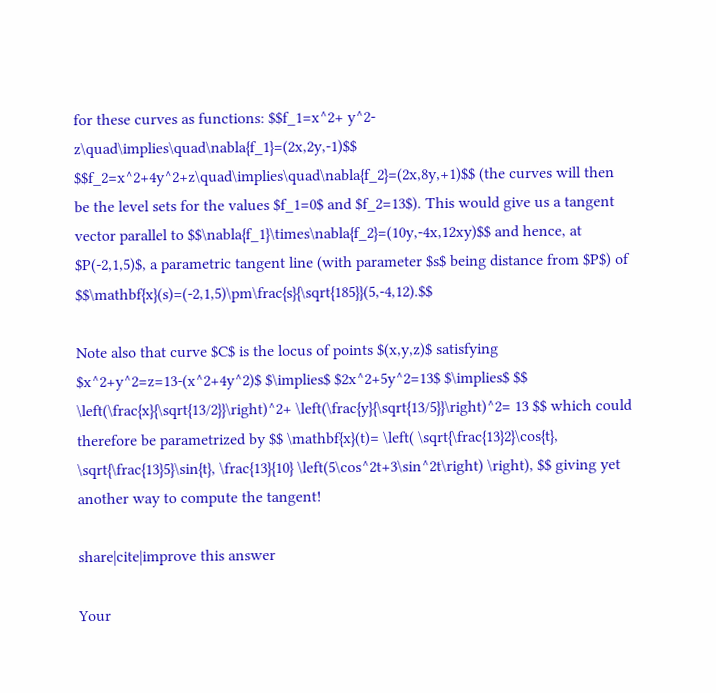for these curves as functions: $$f_1=x^2+ y^2-z\quad\implies\quad\nabla{f_1}=(2x,2y,-1)$$ $$f_2=x^2+4y^2+z\quad\implies\quad\nabla{f_2}=(2x,8y,+1)$$ (the curves will then be the level sets for the values $f_1=0$ and $f_2=13$). This would give us a tangent vector parallel to $$\nabla{f_1}\times\nabla{f_2}=(10y,-4x,12xy)$$ and hence, at $P(-2,1,5)$, a parametric tangent line (with parameter $s$ being distance from $P$) of $$\mathbf{x}(s)=(-2,1,5)\pm\frac{s}{\sqrt{185}}(5,-4,12).$$

Note also that curve $C$ is the locus of points $(x,y,z)$ satisfying $x^2+y^2=z=13-(x^2+4y^2)$ $\implies$ $2x^2+5y^2=13$ $\implies$ $$ \left(\frac{x}{\sqrt{13/2}}\right)^2+ \left(\frac{y}{\sqrt{13/5}}\right)^2= 13 $$ which could therefore be parametrized by $$ \mathbf{x}(t)= \left( \sqrt{\frac{13}2}\cos{t}, \sqrt{\frac{13}5}\sin{t}, \frac{13}{10} \left(5\cos^2t+3\sin^2t\right) \right), $$ giving yet another way to compute the tangent!

share|cite|improve this answer

Your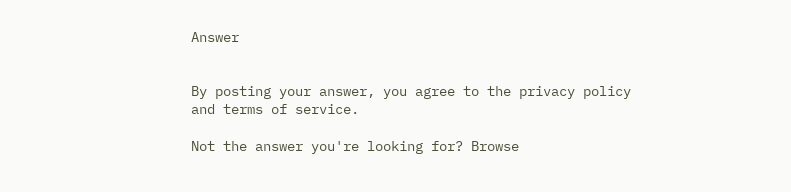Answer


By posting your answer, you agree to the privacy policy and terms of service.

Not the answer you're looking for? Browse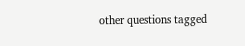other questions tagged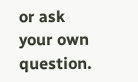or ask your own question.